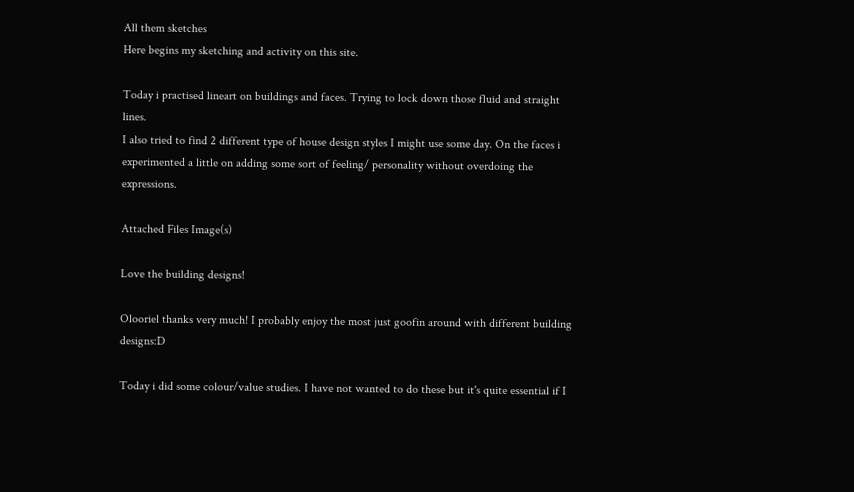All them sketches
Here begins my sketching and activity on this site.

Today i practised lineart on buildings and faces. Trying to lock down those fluid and straight lines.
I also tried to find 2 different type of house design styles I might use some day. On the faces i experimented a little on adding some sort of feeling/ personality without overdoing the expressions.

Attached Files Image(s)

Love the building designs!

Olooriel thanks very much! I probably enjoy the most just goofin around with different building designs:D

Today i did some colour/value studies. I have not wanted to do these but it's quite essential if I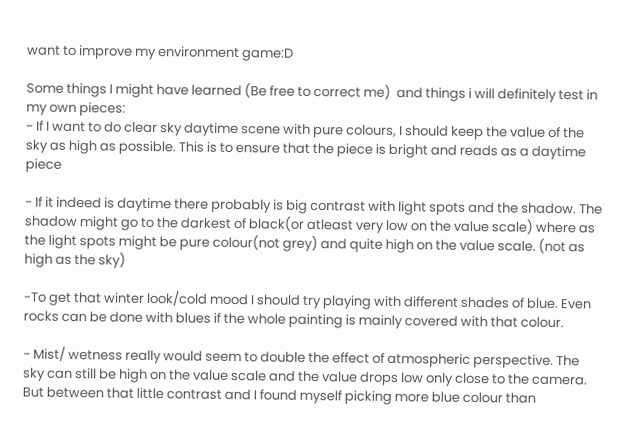want to improve my environment game:D

Some things I might have learned (Be free to correct me)  and things i will definitely test in my own pieces:
- If I want to do clear sky daytime scene with pure colours, I should keep the value of the sky as high as possible. This is to ensure that the piece is bright and reads as a daytime piece

- If it indeed is daytime there probably is big contrast with light spots and the shadow. The shadow might go to the darkest of black(or atleast very low on the value scale) where as the light spots might be pure colour(not grey) and quite high on the value scale. (not as high as the sky)

-To get that winter look/cold mood I should try playing with different shades of blue. Even rocks can be done with blues if the whole painting is mainly covered with that colour.

- Mist/ wetness really would seem to double the effect of atmospheric perspective. The sky can still be high on the value scale and the value drops low only close to the camera. But between that little contrast and I found myself picking more blue colour than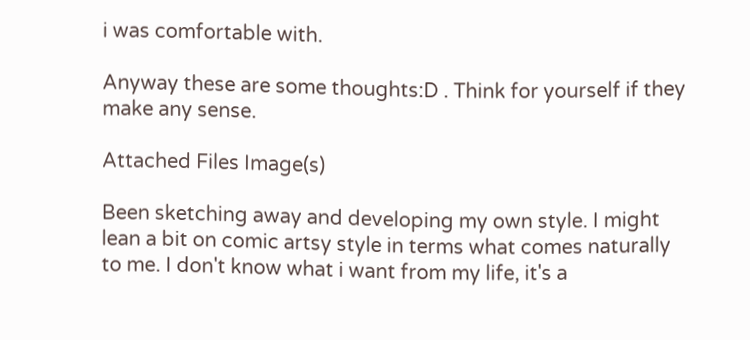i was comfortable with.

Anyway these are some thoughts:D . Think for yourself if they make any sense.

Attached Files Image(s)

Been sketching away and developing my own style. I might lean a bit on comic artsy style in terms what comes naturally to me. I don't know what i want from my life, it's a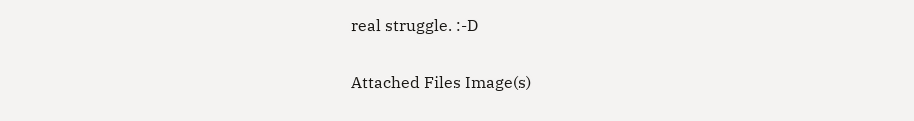real struggle. :-D

Attached Files Image(s)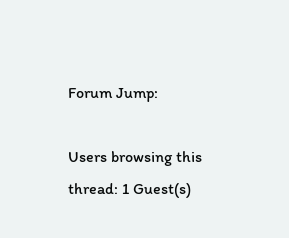Forum Jump:

Users browsing this thread: 1 Guest(s)